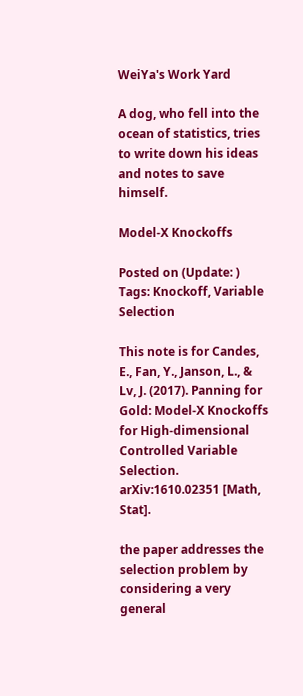WeiYa's Work Yard

A dog, who fell into the ocean of statistics, tries to write down his ideas and notes to save himself.

Model-X Knockoffs

Posted on (Update: )
Tags: Knockoff, Variable Selection

This note is for Candes, E., Fan, Y., Janson, L., & Lv, J. (2017). Panning for Gold: Model-X Knockoffs for High-dimensional Controlled Variable Selection. arXiv:1610.02351 [Math, Stat].

the paper addresses the selection problem by considering a very general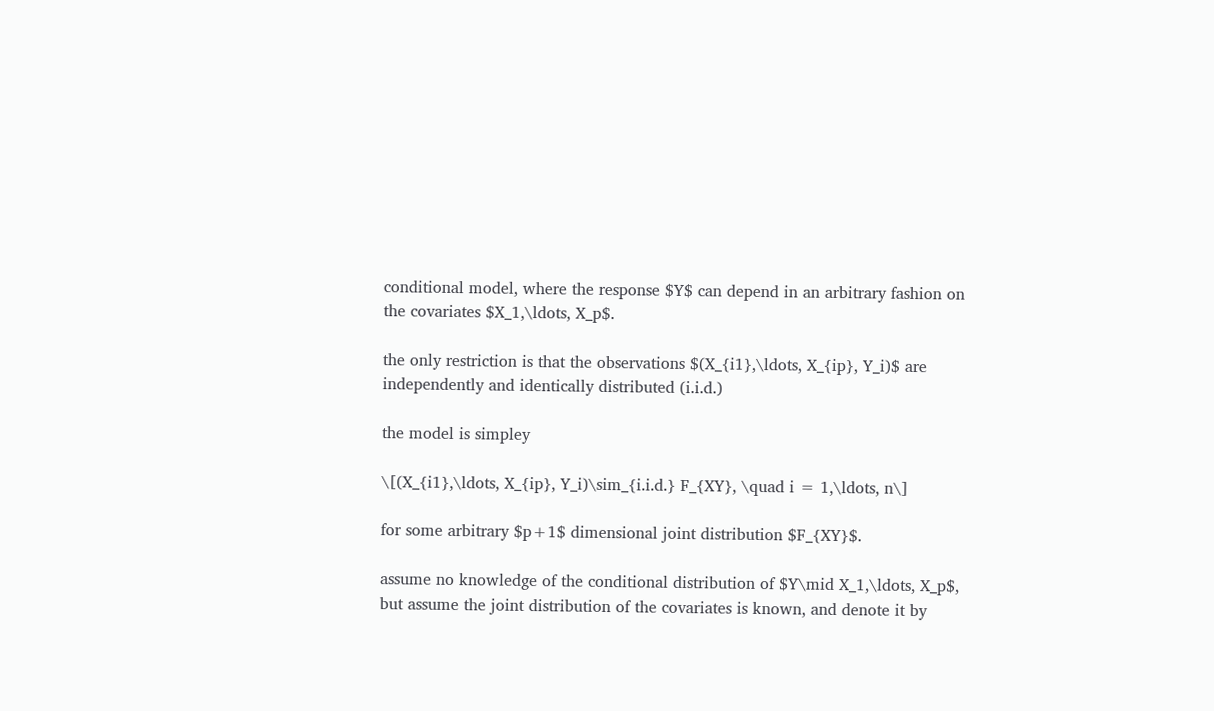conditional model, where the response $Y$ can depend in an arbitrary fashion on the covariates $X_1,\ldots, X_p$.

the only restriction is that the observations $(X_{i1},\ldots, X_{ip}, Y_i)$ are independently and identically distributed (i.i.d.)

the model is simpley

\[(X_{i1},\ldots, X_{ip}, Y_i)\sim_{i.i.d.} F_{XY}, \quad i = 1,\ldots, n\]

for some arbitrary $p+1$ dimensional joint distribution $F_{XY}$.

assume no knowledge of the conditional distribution of $Y\mid X_1,\ldots, X_p$, but assume the joint distribution of the covariates is known, and denote it by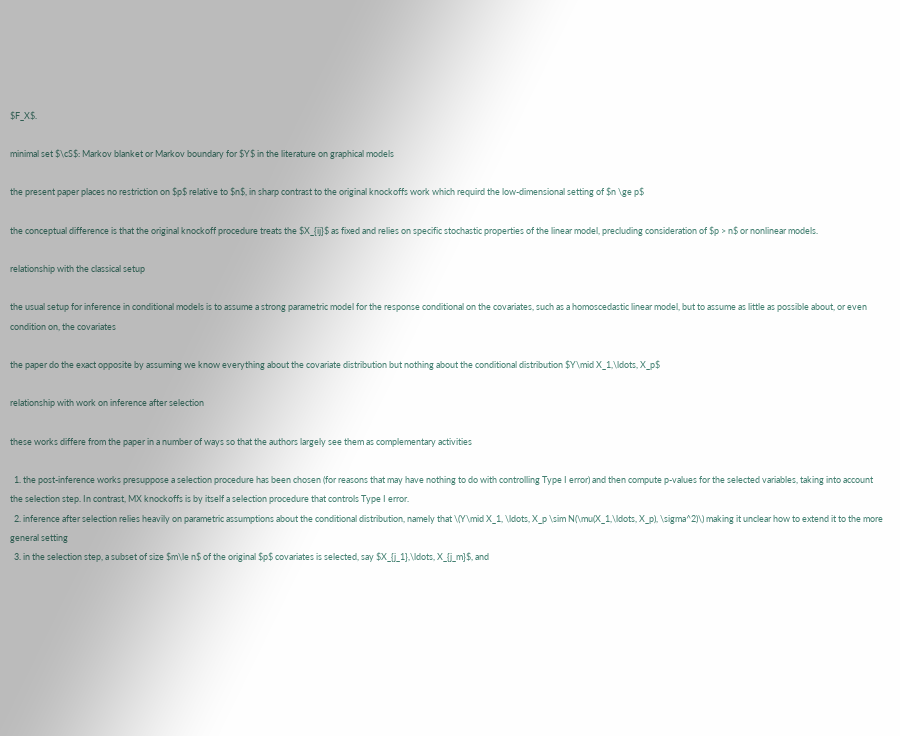$F_X$.

minimal set $\cS$: Markov blanket or Markov boundary for $Y$ in the literature on graphical models

the present paper places no restriction on $p$ relative to $n$, in sharp contrast to the original knockoffs work which requird the low-dimensional setting of $n \ge p$

the conceptual difference is that the original knockoff procedure treats the $X_{ij}$ as fixed and relies on specific stochastic properties of the linear model, precluding consideration of $p > n$ or nonlinear models.

relationship with the classical setup

the usual setup for inference in conditional models is to assume a strong parametric model for the response conditional on the covariates, such as a homoscedastic linear model, but to assume as little as possible about, or even condition on, the covariates

the paper do the exact opposite by assuming we know everything about the covariate distribution but nothing about the conditional distribution $Y\mid X_1,\ldots, X_p$

relationship with work on inference after selection

these works differe from the paper in a number of ways so that the authors largely see them as complementary activities

  1. the post-inference works presuppose a selection procedure has been chosen (for reasons that may have nothing to do with controlling Type I error) and then compute p-values for the selected variables, taking into account the selection step. In contrast, MX knockoffs is by itself a selection procedure that controls Type I error.
  2. inference after selection relies heavily on parametric assumptions about the conditional distribution, namely that \(Y\mid X_1, \ldots, X_p \sim N(\mu(X_1,\ldots, X_p), \sigma^2)\) making it unclear how to extend it to the more general setting
  3. in the selection step, a subset of size $m\le n$ of the original $p$ covariates is selected, say $X_{j_1},\ldots, X_{j_m}$, and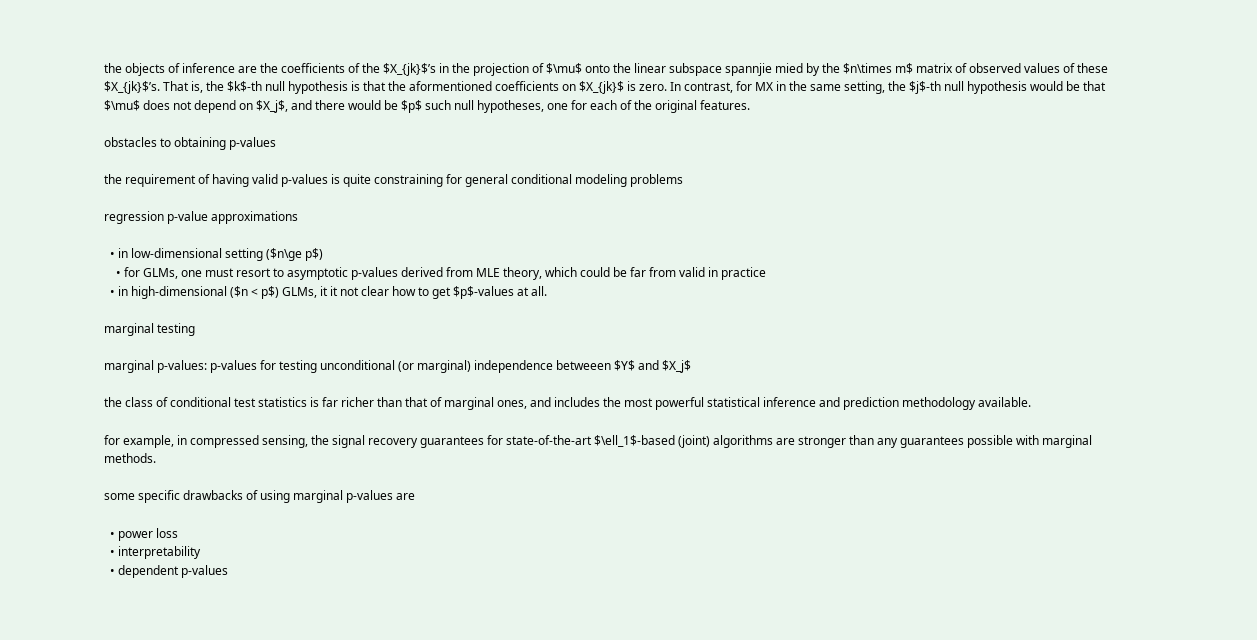the objects of inference are the coefficients of the $X_{jk}$’s in the projection of $\mu$ onto the linear subspace spannjie mied by the $n\times m$ matrix of observed values of these $X_{jk}$’s. That is, the $k$-th null hypothesis is that the aformentioned coefficients on $X_{jk}$ is zero. In contrast, for MX in the same setting, the $j$-th null hypothesis would be that $\mu$ does not depend on $X_j$, and there would be $p$ such null hypotheses, one for each of the original features.

obstacles to obtaining p-values

the requirement of having valid p-values is quite constraining for general conditional modeling problems

regression p-value approximations

  • in low-dimensional setting ($n\ge p$)
    • for GLMs, one must resort to asymptotic p-values derived from MLE theory, which could be far from valid in practice
  • in high-dimensional ($n < p$) GLMs, it it not clear how to get $p$-values at all.

marginal testing

marginal p-values: p-values for testing unconditional (or marginal) independence betweeen $Y$ and $X_j$

the class of conditional test statistics is far richer than that of marginal ones, and includes the most powerful statistical inference and prediction methodology available.

for example, in compressed sensing, the signal recovery guarantees for state-of-the-art $\ell_1$-based (joint) algorithms are stronger than any guarantees possible with marginal methods.

some specific drawbacks of using marginal p-values are

  • power loss
  • interpretability
  • dependent p-values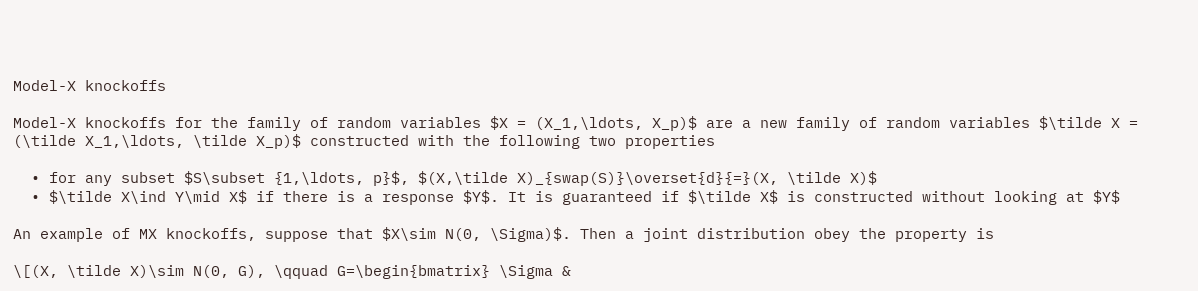Model-X knockoffs

Model-X knockoffs for the family of random variables $X = (X_1,\ldots, X_p)$ are a new family of random variables $\tilde X = (\tilde X_1,\ldots, \tilde X_p)$ constructed with the following two properties

  • for any subset $S\subset {1,\ldots, p}$, $(X,\tilde X)_{swap(S)}\overset{d}{=}(X, \tilde X)$
  • $\tilde X\ind Y\mid X$ if there is a response $Y$. It is guaranteed if $\tilde X$ is constructed without looking at $Y$

An example of MX knockoffs, suppose that $X\sim N(0, \Sigma)$. Then a joint distribution obey the property is

\[(X, \tilde X)\sim N(0, G), \qquad G=\begin{bmatrix} \Sigma &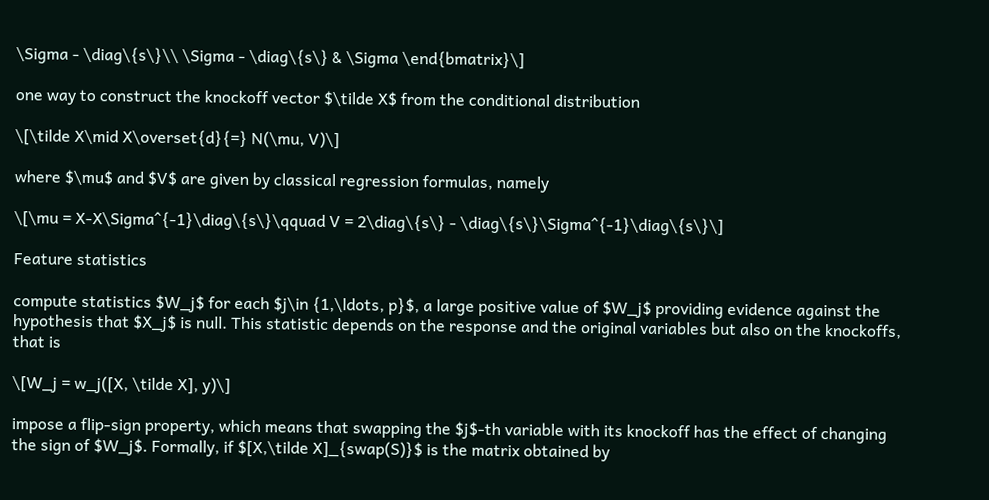\Sigma - \diag\{s\}\\ \Sigma - \diag\{s\} & \Sigma \end{bmatrix}\]

one way to construct the knockoff vector $\tilde X$ from the conditional distribution

\[\tilde X\mid X\overset{d}{=} N(\mu, V)\]

where $\mu$ and $V$ are given by classical regression formulas, namely

\[\mu = X-X\Sigma^{-1}\diag\{s\}\qquad V = 2\diag\{s\} - \diag\{s\}\Sigma^{-1}\diag\{s\}\]

Feature statistics

compute statistics $W_j$ for each $j\in {1,\ldots, p}$, a large positive value of $W_j$ providing evidence against the hypothesis that $X_j$ is null. This statistic depends on the response and the original variables but also on the knockoffs, that is

\[W_j = w_j([X, \tilde X], y)\]

impose a flip-sign property, which means that swapping the $j$-th variable with its knockoff has the effect of changing the sign of $W_j$. Formally, if $[X,\tilde X]_{swap(S)}$ is the matrix obtained by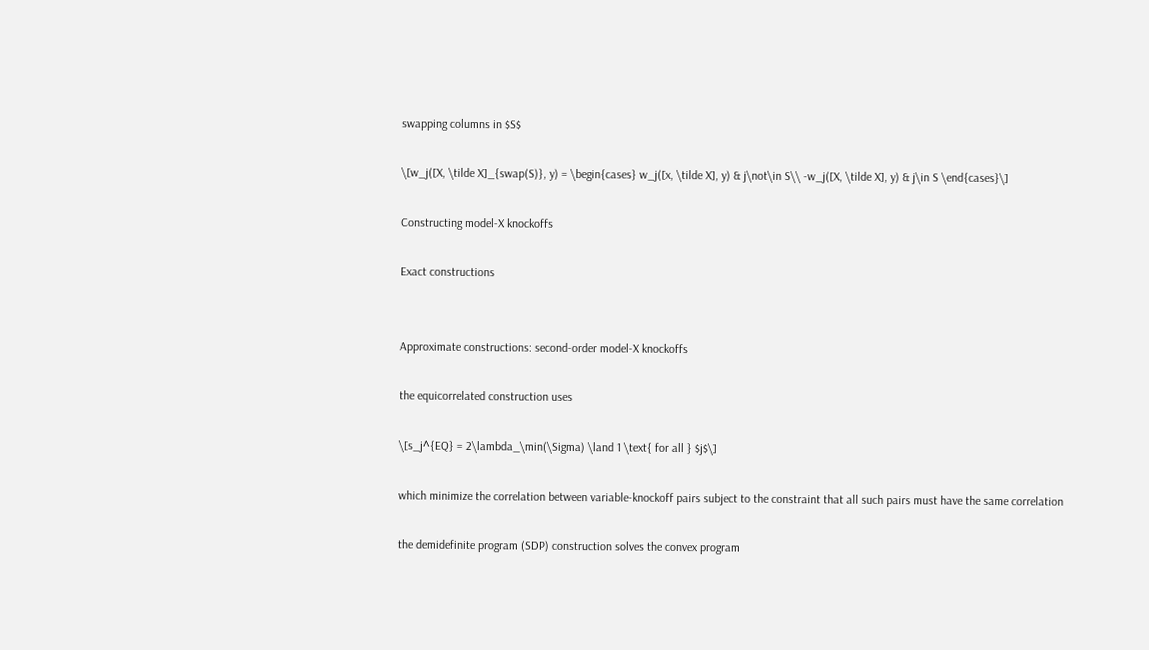swapping columns in $S$

\[w_j([X, \tilde X]_{swap(S)}, y) = \begin{cases} w_j([x, \tilde X], y) & j\not\in S\\ -w_j([X, \tilde X], y) & j\in S \end{cases}\]

Constructing model-X knockoffs

Exact constructions


Approximate constructions: second-order model-X knockoffs

the equicorrelated construction uses

\[s_j^{EQ} = 2\lambda_\min(\Sigma) \land 1 \text{ for all } $j$\]

which minimize the correlation between variable-knockoff pairs subject to the constraint that all such pairs must have the same correlation

the demidefinite program (SDP) construction solves the convex program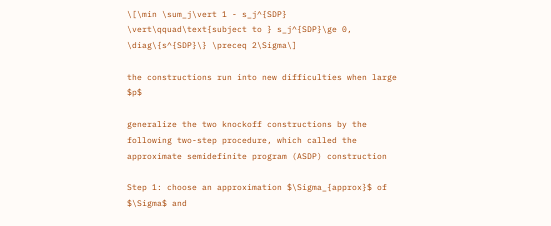\[\min \sum_j\vert 1 - s_j^{SDP} \vert\qquad\text{subject to } s_j^{SDP}\ge 0, \diag\{s^{SDP}\} \preceq 2\Sigma\]

the constructions run into new difficulties when large $p$

generalize the two knockoff constructions by the following two-step procedure, which called the approximate semidefinite program (ASDP) construction

Step 1: choose an approximation $\Sigma_{approx}$ of $\Sigma$ and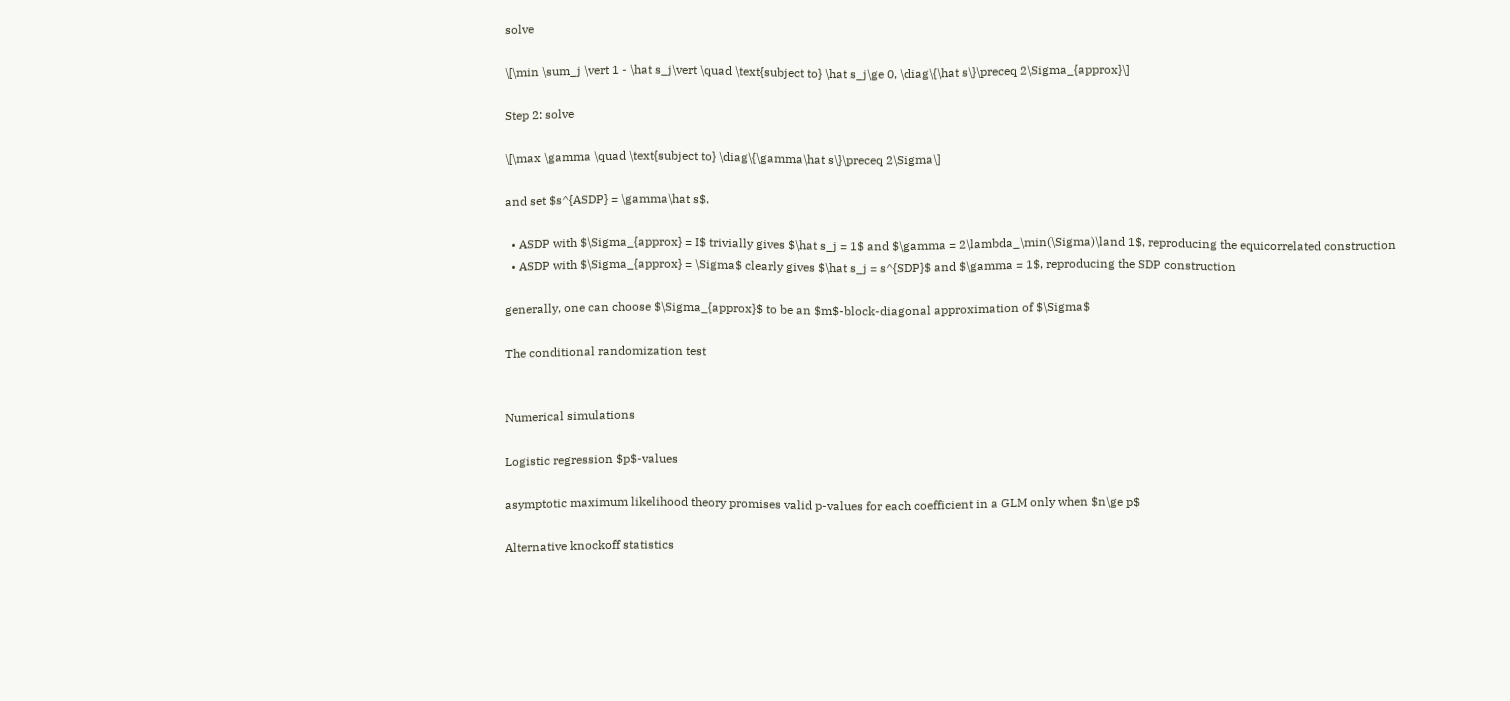solve

\[\min \sum_j \vert 1 - \hat s_j\vert \quad \text{subject to} \hat s_j\ge 0, \diag\{\hat s\}\preceq 2\Sigma_{approx}\]

Step 2: solve

\[\max \gamma \quad \text{subject to} \diag\{\gamma\hat s\}\preceq 2\Sigma\]

and set $s^{ASDP} = \gamma\hat s$.

  • ASDP with $\Sigma_{approx} = I$ trivially gives $\hat s_j = 1$ and $\gamma = 2\lambda_\min(\Sigma)\land 1$, reproducing the equicorrelated construction
  • ASDP with $\Sigma_{approx} = \Sigma$ clearly gives $\hat s_j = s^{SDP}$ and $\gamma = 1$, reproducing the SDP construction

generally, one can choose $\Sigma_{approx}$ to be an $m$-block-diagonal approximation of $\Sigma$

The conditional randomization test


Numerical simulations

Logistic regression $p$-values

asymptotic maximum likelihood theory promises valid p-values for each coefficient in a GLM only when $n\ge p$

Alternative knockoff statistics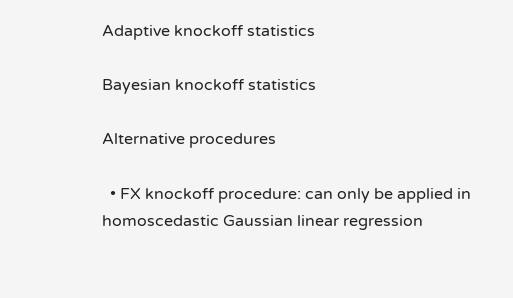Adaptive knockoff statistics

Bayesian knockoff statistics

Alternative procedures

  • FX knockoff procedure: can only be applied in homoscedastic Gaussian linear regression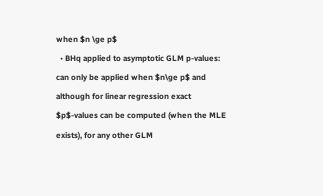when $n \ge p$
  • BHq applied to asymptotic GLM p-values: can only be applied when $n\ge p$ and although for linear regression exact $p$-values can be computed (when the MLE exists), for any other GLM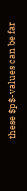these $p$-values can be far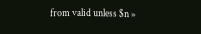from valid unless $n »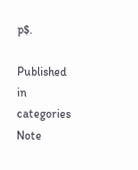p$.

Published in categories Note